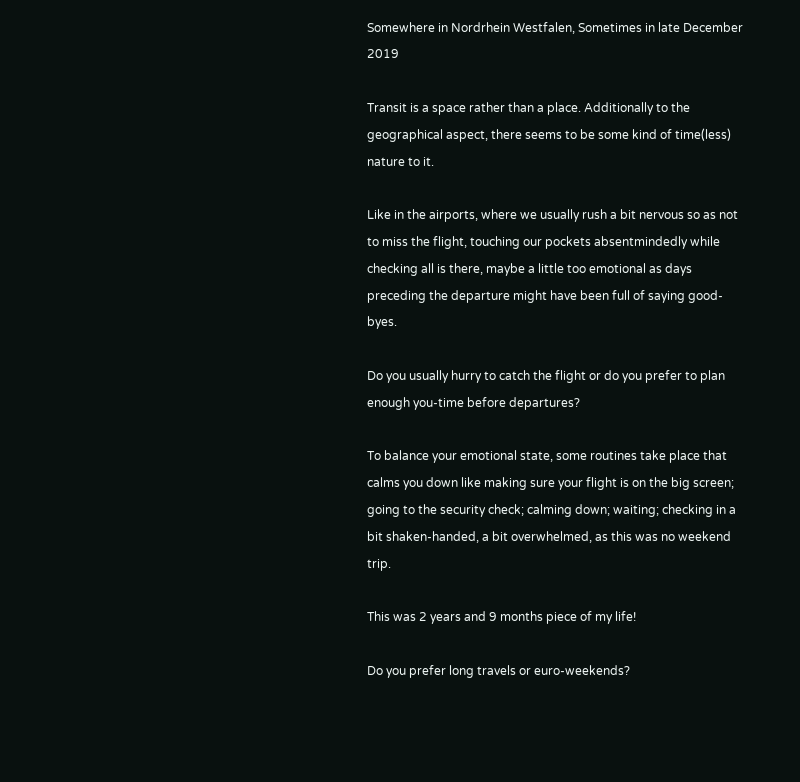Somewhere in Nordrhein Westfalen, Sometimes in late December 2019

Transit is a space rather than a place. Additionally to the geographical aspect, there seems to be some kind of time(less) nature to it.

Like in the airports, where we usually rush a bit nervous so as not to miss the flight, touching our pockets absentmindedly while checking all is there, maybe a little too emotional as days preceding the departure might have been full of saying good-byes.

Do you usually hurry to catch the flight or do you prefer to plan enough you-time before departures?

To balance your emotional state, some routines take place that calms you down like making sure your flight is on the big screen; going to the security check; calming down; waiting; checking in a bit shaken-handed, a bit overwhelmed, as this was no weekend trip.

This was 2 years and 9 months piece of my life!

Do you prefer long travels or euro-weekends?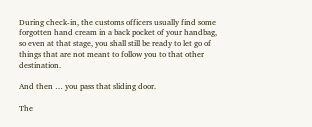During check-in, the customs officers usually find some forgotten hand cream in a back pocket of your handbag, so even at that stage, you shall still be ready to let go of things that are not meant to follow you to that other destination.

And then … you pass that sliding door.

The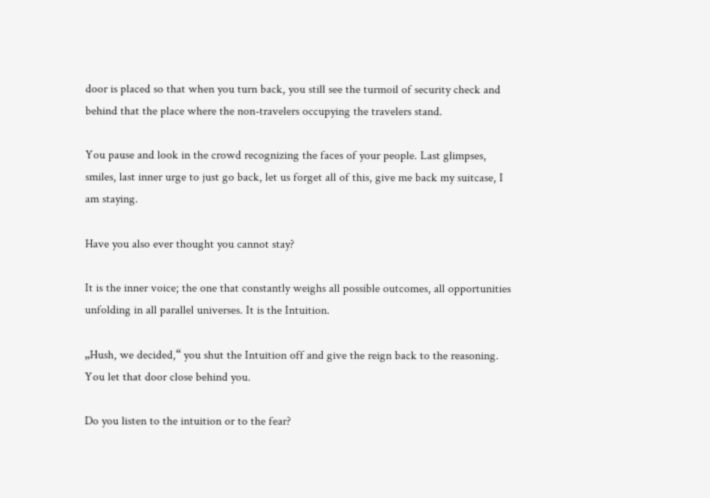door is placed so that when you turn back, you still see the turmoil of security check and behind that the place where the non-travelers occupying the travelers stand.

You pause and look in the crowd recognizing the faces of your people. Last glimpses, smiles, last inner urge to just go back, let us forget all of this, give me back my suitcase, I am staying.

Have you also ever thought you cannot stay?

It is the inner voice; the one that constantly weighs all possible outcomes, all opportunities unfolding in all parallel universes. It is the Intuition.

„Hush, we decided,“ you shut the Intuition off and give the reign back to the reasoning. You let that door close behind you.

Do you listen to the intuition or to the fear?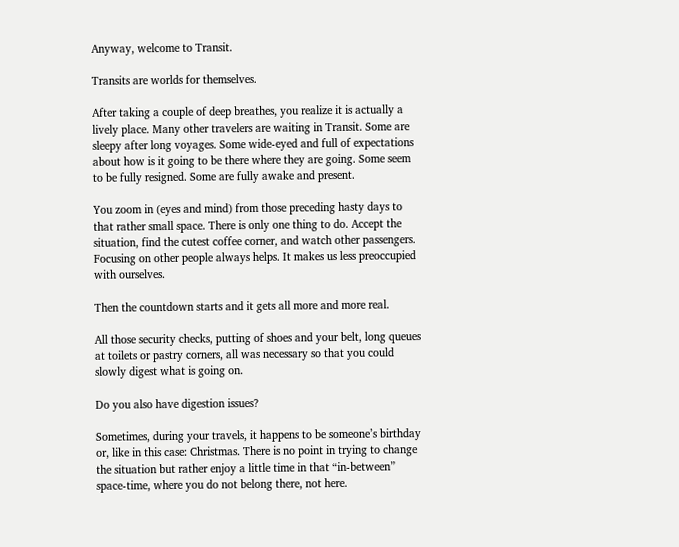Anyway, welcome to Transit.

Transits are worlds for themselves.

After taking a couple of deep breathes, you realize it is actually a lively place. Many other travelers are waiting in Transit. Some are sleepy after long voyages. Some wide-eyed and full of expectations about how is it going to be there where they are going. Some seem to be fully resigned. Some are fully awake and present.

You zoom in (eyes and mind) from those preceding hasty days to that rather small space. There is only one thing to do. Accept the situation, find the cutest coffee corner, and watch other passengers. Focusing on other people always helps. It makes us less preoccupied with ourselves.

Then the countdown starts and it gets all more and more real.

All those security checks, putting of shoes and your belt, long queues at toilets or pastry corners, all was necessary so that you could slowly digest what is going on.

Do you also have digestion issues?

Sometimes, during your travels, it happens to be someone’s birthday or, like in this case: Christmas. There is no point in trying to change the situation but rather enjoy a little time in that “in-between” space-time, where you do not belong there, not here.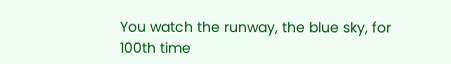You watch the runway, the blue sky, for 100th time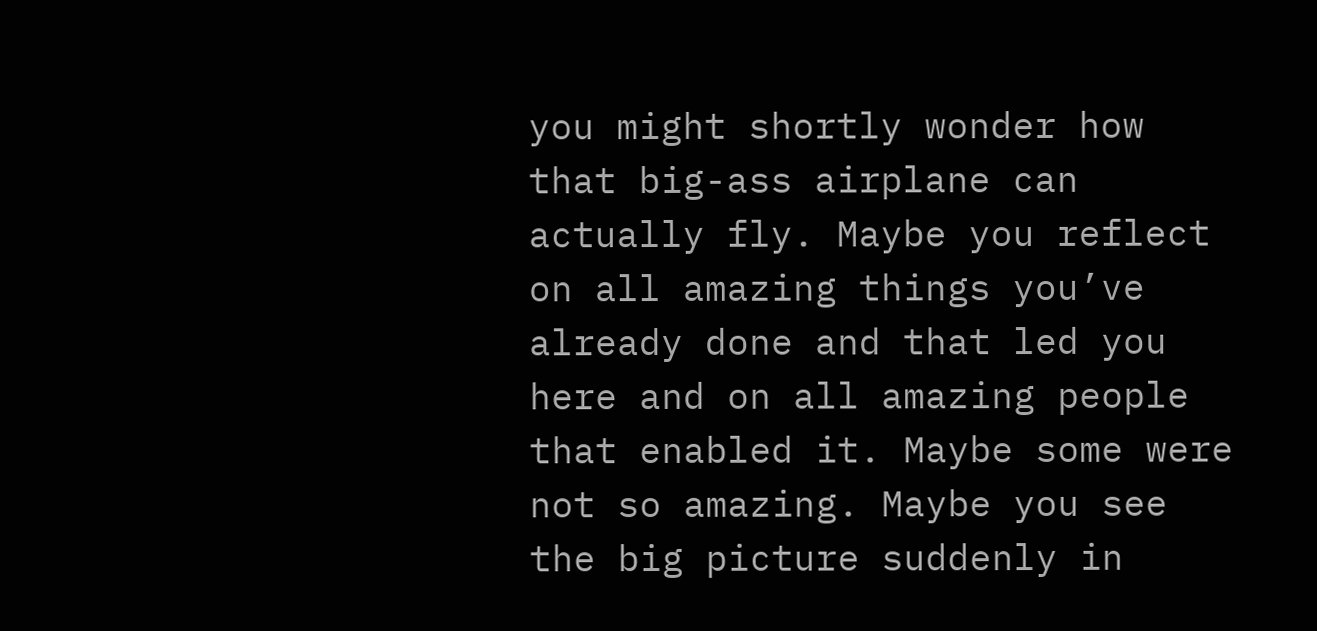you might shortly wonder how that big-ass airplane can actually fly. Maybe you reflect on all amazing things you’ve already done and that led you here and on all amazing people that enabled it. Maybe some were not so amazing. Maybe you see the big picture suddenly in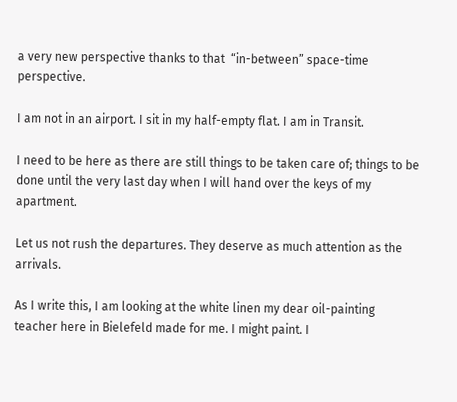a very new perspective thanks to that  “in-between” space-time perspective.

I am not in an airport. I sit in my half-empty flat. I am in Transit.

I need to be here as there are still things to be taken care of; things to be done until the very last day when I will hand over the keys of my apartment.

Let us not rush the departures. They deserve as much attention as the arrivals.

As I write this, I am looking at the white linen my dear oil-painting teacher here in Bielefeld made for me. I might paint. I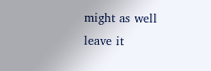might as well leave it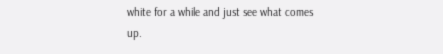white for a while and just see what comes up.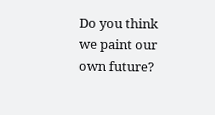Do you think we paint our own future?